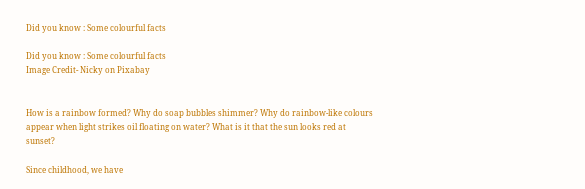Did you know : Some colourful facts

Did you know : Some colourful facts
Image Credit- Nicky on Pixabay


How is a rainbow formed? Why do soap bubbles shimmer? Why do rainbow-like colours appear when light strikes oil floating on water? What is it that the sun looks red at sunset?

Since childhood, we have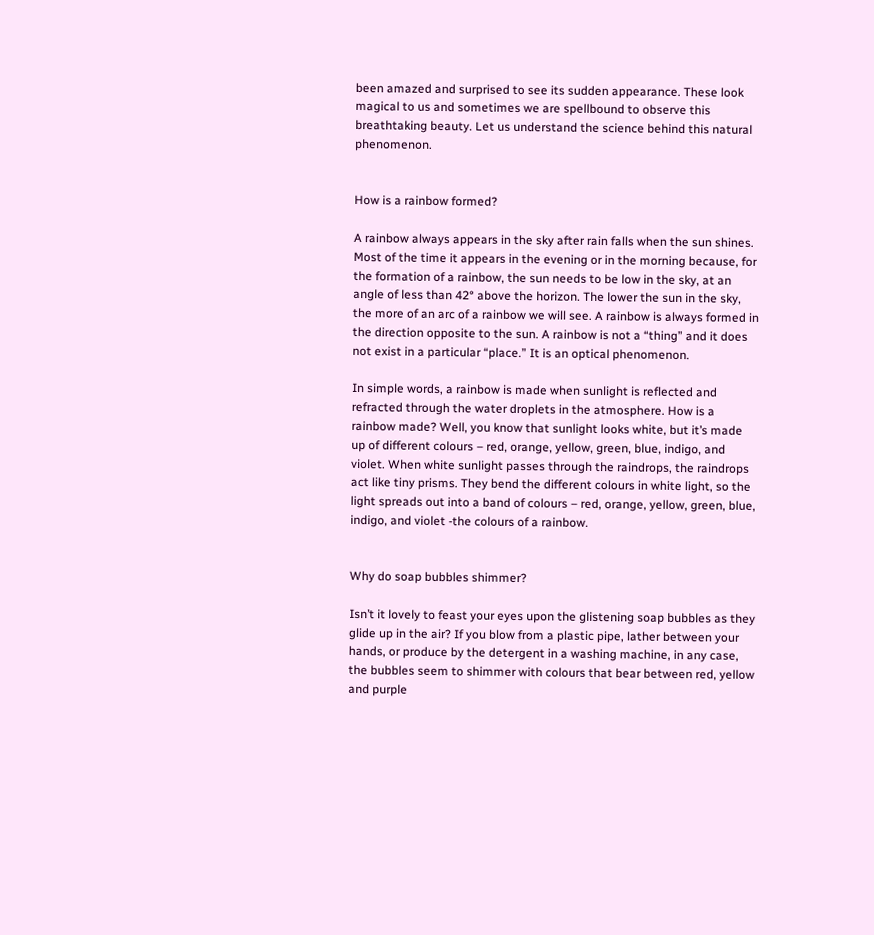been amazed and surprised to see its sudden appearance. These look magical to us and sometimes we are spellbound to observe this breathtaking beauty. Let us understand the science behind this natural phenomenon.


How is a rainbow formed?

A rainbow always appears in the sky after rain falls when the sun shines. Most of the time it appears in the evening or in the morning because, for the formation of a rainbow, the sun needs to be low in the sky, at an angle of less than 42° above the horizon. The lower the sun in the sky, the more of an arc of a rainbow we will see. A rainbow is always formed in the direction opposite to the sun. A rainbow is not a “thing” and it does not exist in a particular “place.” It is an optical phenomenon.

In simple words, a rainbow is made when sunlight is reflected and refracted through the water droplets in the atmosphere. How is a rainbow made? Well, you know that sunlight looks white, but it’s made up of different colours – red, orange, yellow, green, blue, indigo, and violet. When white sunlight passes through the raindrops, the raindrops act like tiny prisms. They bend the different colours in white light, so the light spreads out into a band of colours – red, orange, yellow, green, blue, indigo, and violet -the colours of a rainbow.


Why do soap bubbles shimmer?

Isn’t it lovely to feast your eyes upon the glistening soap bubbles as they glide up in the air? If you blow from a plastic pipe, lather between your hands, or produce by the detergent in a washing machine, in any case, the bubbles seem to shimmer with colours that bear between red, yellow and purple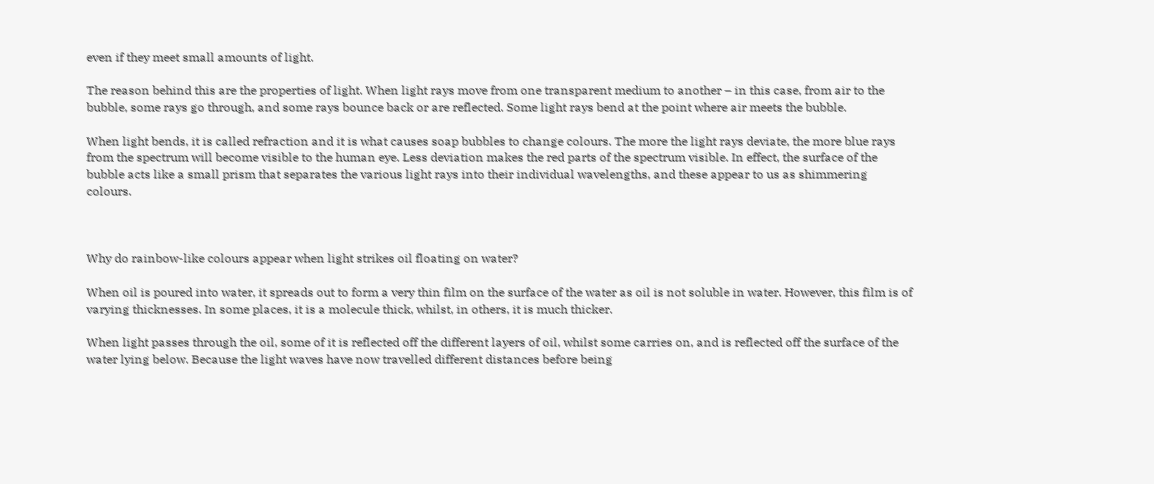even if they meet small amounts of light.

The reason behind this are the properties of light. When light rays move from one transparent medium to another – in this case, from air to the bubble, some rays go through, and some rays bounce back or are reflected. Some light rays bend at the point where air meets the bubble.

When light bends, it is called refraction and it is what causes soap bubbles to change colours. The more the light rays deviate, the more blue rays from the spectrum will become visible to the human eye. Less deviation makes the red parts of the spectrum visible. In effect, the surface of the bubble acts like a small prism that separates the various light rays into their individual wavelengths, and these appear to us as shimmering colours.



Why do rainbow-like colours appear when light strikes oil floating on water?

When oil is poured into water, it spreads out to form a very thin film on the surface of the water as oil is not soluble in water. However, this film is of varying thicknesses. In some places, it is a molecule thick, whilst, in others, it is much thicker.

When light passes through the oil, some of it is reflected off the different layers of oil, whilst some carries on, and is reflected off the surface of the water lying below. Because the light waves have now travelled different distances before being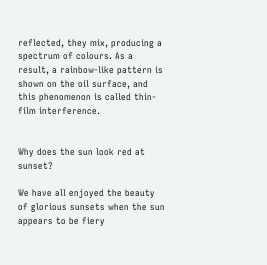reflected, they mix, producing a spectrum of colours. As a result, a rainbow-like pattern is shown on the oil surface, and this phenomenon is called thin-film interference.


Why does the sun look red at sunset?

We have all enjoyed the beauty of glorious sunsets when the sun appears to be fiery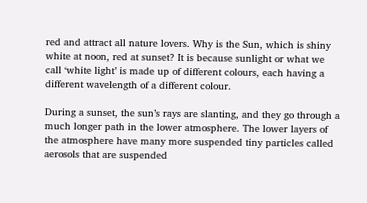red and attract all nature lovers. Why is the Sun, which is shiny white at noon, red at sunset? It is because sunlight or what we call ‘white light’ is made up of different colours, each having a different wavelength of a different colour.

During a sunset, the sun’s rays are slanting, and they go through a much longer path in the lower atmosphere. The lower layers of the atmosphere have many more suspended tiny particles called aerosols that are suspended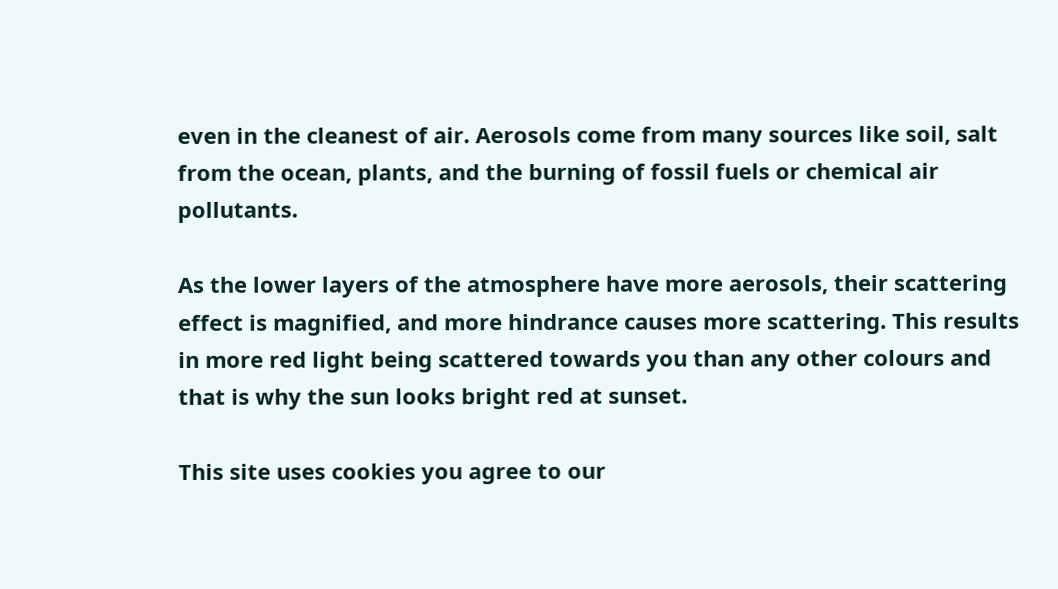even in the cleanest of air. Aerosols come from many sources like soil, salt from the ocean, plants, and the burning of fossil fuels or chemical air pollutants.

As the lower layers of the atmosphere have more aerosols, their scattering effect is magnified, and more hindrance causes more scattering. This results in more red light being scattered towards you than any other colours and that is why the sun looks bright red at sunset.

This site uses cookies you agree to our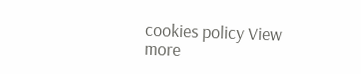cookies policy View more